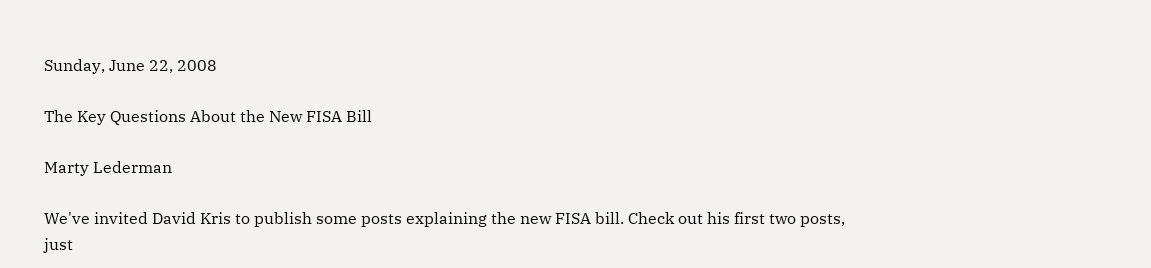Sunday, June 22, 2008

The Key Questions About the New FISA Bill

Marty Lederman

We've invited David Kris to publish some posts explaining the new FISA bill. Check out his first two posts, just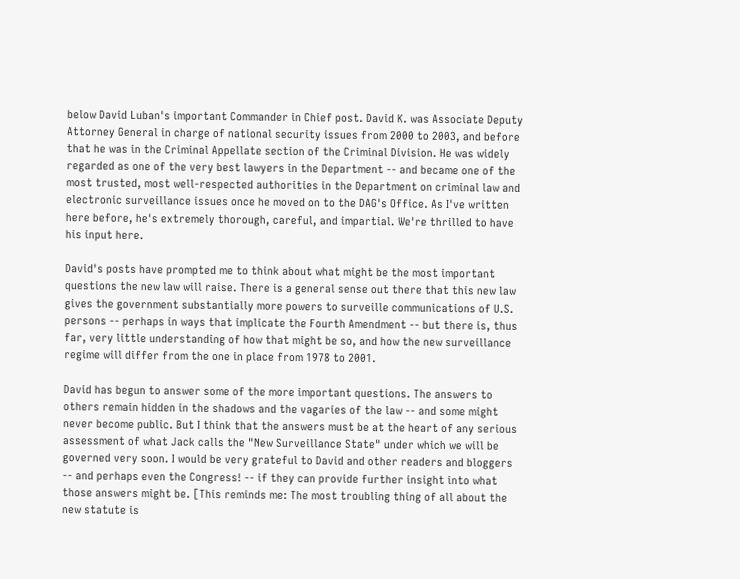below David Luban's important Commander in Chief post. David K. was Associate Deputy Attorney General in charge of national security issues from 2000 to 2003, and before that he was in the Criminal Appellate section of the Criminal Division. He was widely regarded as one of the very best lawyers in the Department -- and became one of the most trusted, most well-respected authorities in the Department on criminal law and electronic surveillance issues once he moved on to the DAG's Office. As I've written here before, he's extremely thorough, careful, and impartial. We're thrilled to have his input here.

David's posts have prompted me to think about what might be the most important questions the new law will raise. There is a general sense out there that this new law gives the government substantially more powers to surveille communications of U.S. persons -- perhaps in ways that implicate the Fourth Amendment -- but there is, thus far, very little understanding of how that might be so, and how the new surveillance regime will differ from the one in place from 1978 to 2001.

David has begun to answer some of the more important questions. The answers to others remain hidden in the shadows and the vagaries of the law -- and some might never become public. But I think that the answers must be at the heart of any serious assessment of what Jack calls the "New Surveillance State" under which we will be governed very soon. I would be very grateful to David and other readers and bloggers -- and perhaps even the Congress! -- if they can provide further insight into what those answers might be. [This reminds me: The most troubling thing of all about the new statute is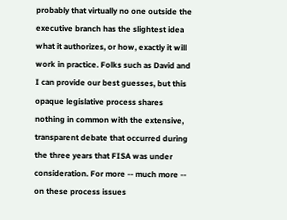probably that virtually no one outside the executive branch has the slightest idea what it authorizes, or how, exactly it will work in practice. Folks such as David and I can provide our best guesses, but this opaque legislative process shares nothing in common with the extensive, transparent debate that occurred during the three years that FISA was under consideration. For more -- much more -- on these process issues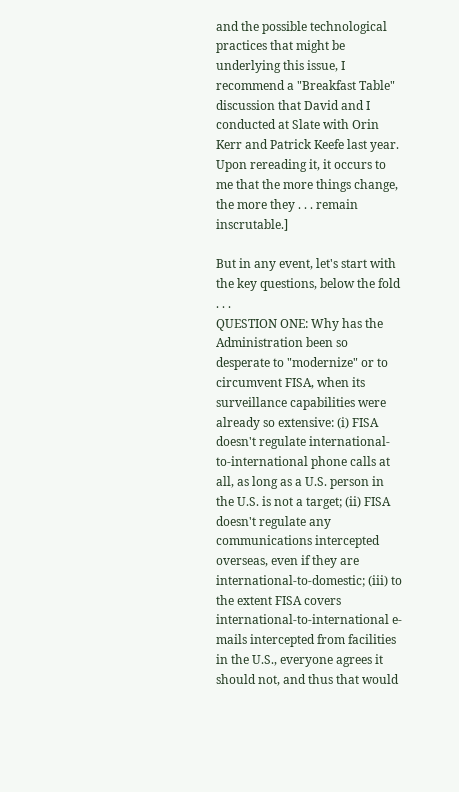and the possible technological practices that might be underlying this issue, I recommend a "Breakfast Table" discussion that David and I conducted at Slate with Orin Kerr and Patrick Keefe last year. Upon rereading it, it occurs to me that the more things change, the more they . . . remain inscrutable.]

But in any event, let's start with the key questions, below the fold . . .
QUESTION ONE: Why has the Administration been so desperate to "modernize" or to circumvent FISA, when its surveillance capabilities were already so extensive: (i) FISA doesn't regulate international-to-international phone calls at all, as long as a U.S. person in the U.S. is not a target; (ii) FISA doesn't regulate any communications intercepted overseas, even if they are international-to-domestic; (iii) to the extent FISA covers international-to-international e-mails intercepted from facilities in the U.S., everyone agrees it should not, and thus that would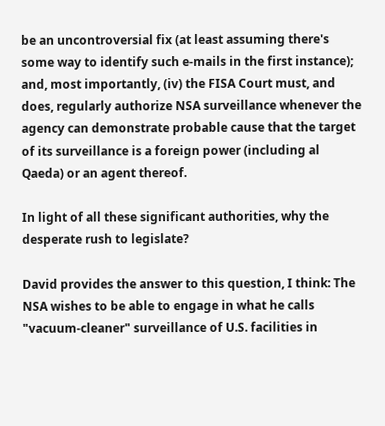be an uncontroversial fix (at least assuming there's some way to identify such e-mails in the first instance); and, most importantly, (iv) the FISA Court must, and does, regularly authorize NSA surveillance whenever the agency can demonstrate probable cause that the target of its surveillance is a foreign power (including al Qaeda) or an agent thereof.

In light of all these significant authorities, why the desperate rush to legislate?

David provides the answer to this question, I think: The NSA wishes to be able to engage in what he calls "vacuum-cleaner" surveillance of U.S. facilities in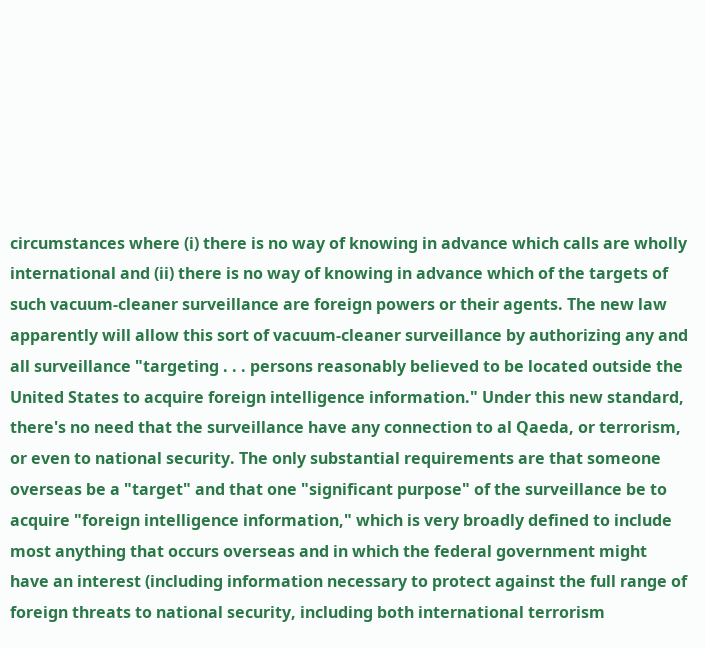circumstances where (i) there is no way of knowing in advance which calls are wholly international and (ii) there is no way of knowing in advance which of the targets of such vacuum-cleaner surveillance are foreign powers or their agents. The new law apparently will allow this sort of vacuum-cleaner surveillance by authorizing any and all surveillance "targeting . . . persons reasonably believed to be located outside the United States to acquire foreign intelligence information." Under this new standard, there's no need that the surveillance have any connection to al Qaeda, or terrorism, or even to national security. The only substantial requirements are that someone overseas be a "target" and that one "significant purpose" of the surveillance be to acquire "foreign intelligence information," which is very broadly defined to include most anything that occurs overseas and in which the federal government might have an interest (including information necessary to protect against the full range of foreign threats to national security, including both international terrorism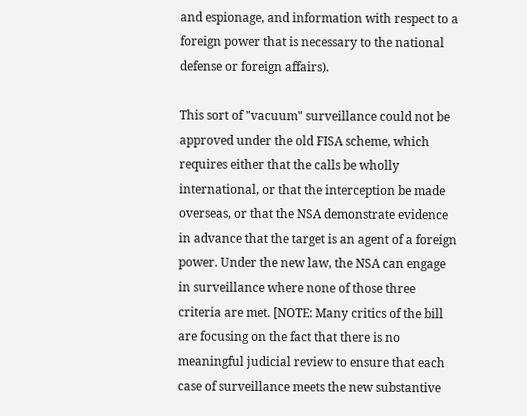and espionage, and information with respect to a foreign power that is necessary to the national defense or foreign affairs).

This sort of "vacuum" surveillance could not be approved under the old FISA scheme, which requires either that the calls be wholly international, or that the interception be made overseas, or that the NSA demonstrate evidence in advance that the target is an agent of a foreign power. Under the new law, the NSA can engage in surveillance where none of those three criteria are met. [NOTE: Many critics of the bill are focusing on the fact that there is no meaningful judicial review to ensure that each case of surveillance meets the new substantive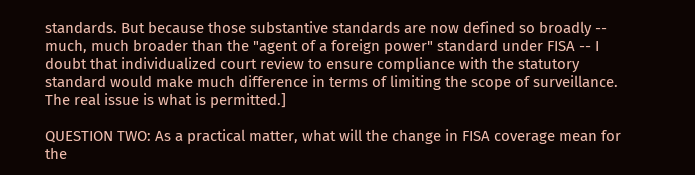standards. But because those substantive standards are now defined so broadly -- much, much broader than the "agent of a foreign power" standard under FISA -- I doubt that individualized court review to ensure compliance with the statutory standard would make much difference in terms of limiting the scope of surveillance. The real issue is what is permitted.]

QUESTION TWO: As a practical matter, what will the change in FISA coverage mean for the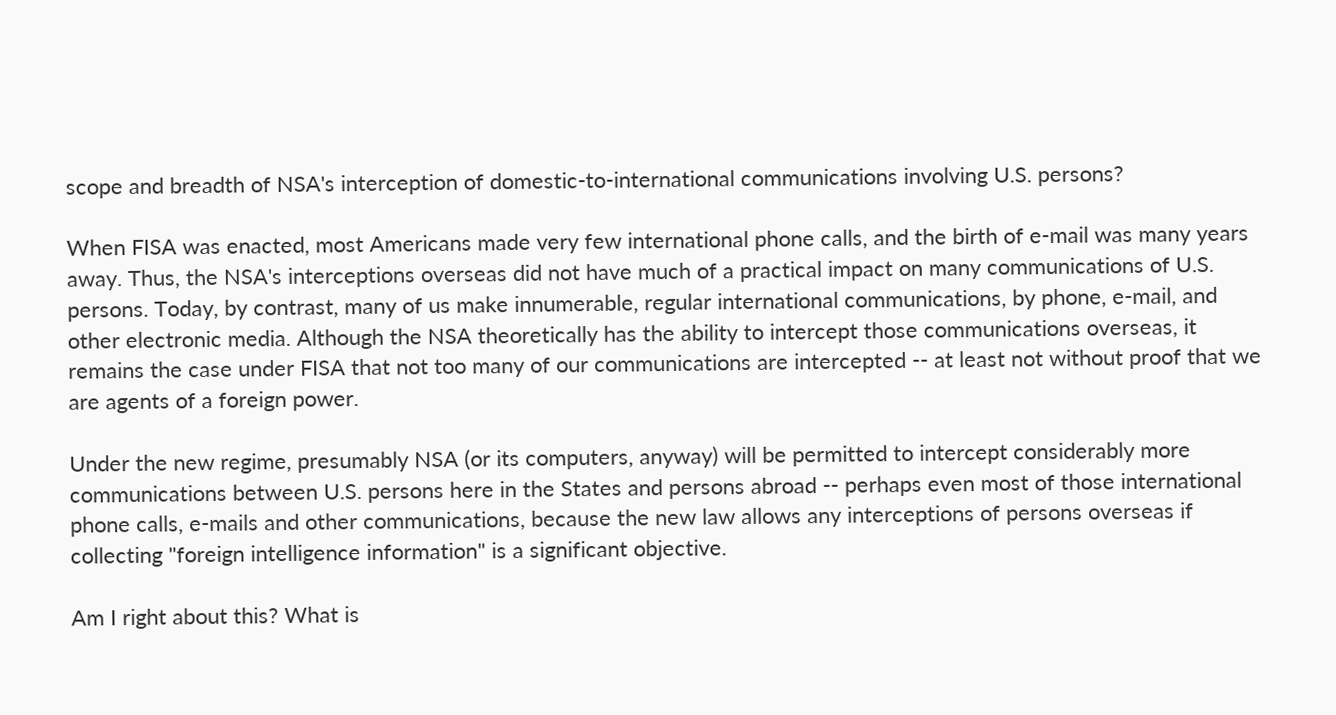scope and breadth of NSA's interception of domestic-to-international communications involving U.S. persons?

When FISA was enacted, most Americans made very few international phone calls, and the birth of e-mail was many years away. Thus, the NSA's interceptions overseas did not have much of a practical impact on many communications of U.S. persons. Today, by contrast, many of us make innumerable, regular international communications, by phone, e-mail, and other electronic media. Although the NSA theoretically has the ability to intercept those communications overseas, it remains the case under FISA that not too many of our communications are intercepted -- at least not without proof that we are agents of a foreign power.

Under the new regime, presumably NSA (or its computers, anyway) will be permitted to intercept considerably more communications between U.S. persons here in the States and persons abroad -- perhaps even most of those international phone calls, e-mails and other communications, because the new law allows any interceptions of persons overseas if collecting "foreign intelligence information" is a significant objective.

Am I right about this? What is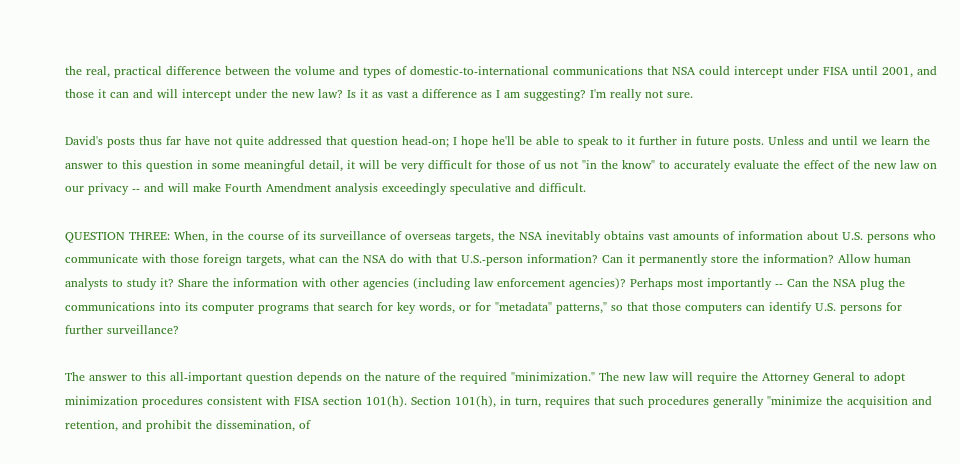the real, practical difference between the volume and types of domestic-to-international communications that NSA could intercept under FISA until 2001, and those it can and will intercept under the new law? Is it as vast a difference as I am suggesting? I'm really not sure.

David's posts thus far have not quite addressed that question head-on; I hope he'll be able to speak to it further in future posts. Unless and until we learn the answer to this question in some meaningful detail, it will be very difficult for those of us not "in the know" to accurately evaluate the effect of the new law on our privacy -- and will make Fourth Amendment analysis exceedingly speculative and difficult.

QUESTION THREE: When, in the course of its surveillance of overseas targets, the NSA inevitably obtains vast amounts of information about U.S. persons who communicate with those foreign targets, what can the NSA do with that U.S.-person information? Can it permanently store the information? Allow human analysts to study it? Share the information with other agencies (including law enforcement agencies)? Perhaps most importantly -- Can the NSA plug the communications into its computer programs that search for key words, or for "metadata" patterns," so that those computers can identify U.S. persons for further surveillance?

The answer to this all-important question depends on the nature of the required "minimization." The new law will require the Attorney General to adopt minimization procedures consistent with FISA section 101(h). Section 101(h), in turn, requires that such procedures generally "minimize the acquisition and retention, and prohibit the dissemination, of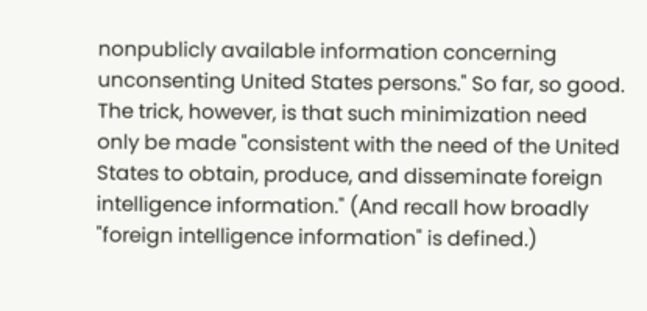nonpublicly available information concerning unconsenting United States persons." So far, so good. The trick, however, is that such minimization need only be made "consistent with the need of the United States to obtain, produce, and disseminate foreign intelligence information." (And recall how broadly "foreign intelligence information" is defined.)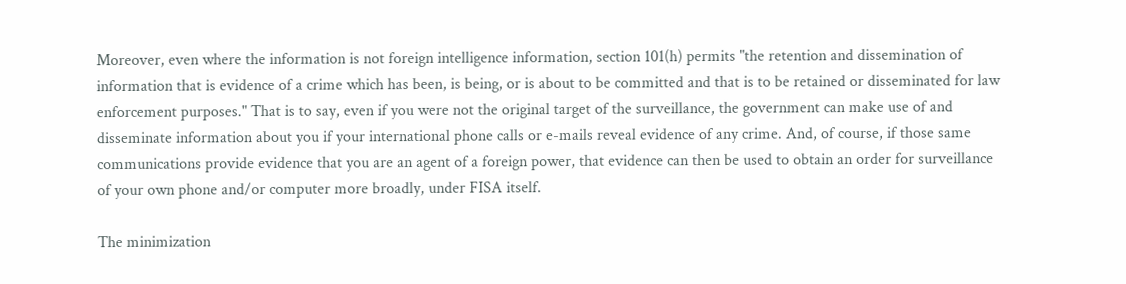Moreover, even where the information is not foreign intelligence information, section 101(h) permits "the retention and dissemination of information that is evidence of a crime which has been, is being, or is about to be committed and that is to be retained or disseminated for law enforcement purposes." That is to say, even if you were not the original target of the surveillance, the government can make use of and disseminate information about you if your international phone calls or e-mails reveal evidence of any crime. And, of course, if those same communications provide evidence that you are an agent of a foreign power, that evidence can then be used to obtain an order for surveillance of your own phone and/or computer more broadly, under FISA itself.

The minimization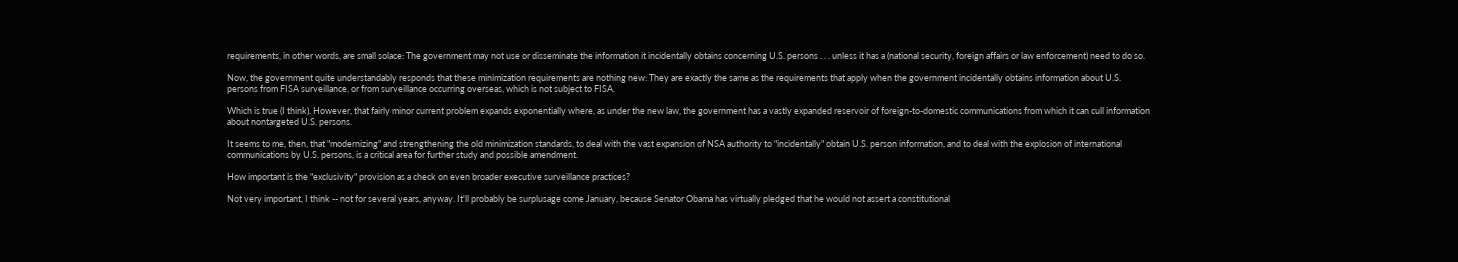requirements, in other words, are small solace: The government may not use or disseminate the information it incidentally obtains concerning U.S. persons . . . unless it has a (national security, foreign affairs or law enforcement) need to do so.

Now, the government quite understandably responds that these minimization requirements are nothing new: They are exactly the same as the requirements that apply when the government incidentally obtains information about U.S. persons from FISA surveillance, or from surveillance occurring overseas, which is not subject to FISA.

Which is true (I think). However, that fairly minor current problem expands exponentially where, as under the new law, the government has a vastly expanded reservoir of foreign-to-domestic communications from which it can cull information about nontargeted U.S. persons.

It seems to me, then, that "modernizing" and strengthening the old minimization standards, to deal with the vast expansion of NSA authority to "incidentally" obtain U.S. person information, and to deal with the explosion of international communications by U.S. persons, is a critical area for further study and possible amendment.

How important is the "exclusivity" provision as a check on even broader executive surveillance practices?

Not very important, I think -- not for several years, anyway. It'll probably be surplusage come January, because Senator Obama has virtually pledged that he would not assert a constitutional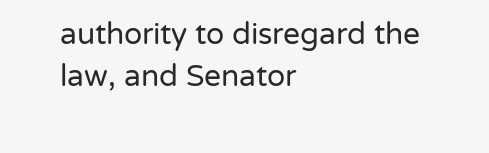authority to disregard the law, and Senator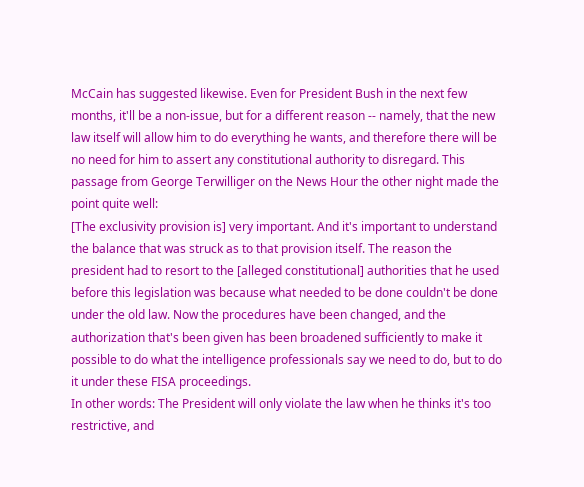McCain has suggested likewise. Even for President Bush in the next few months, it'll be a non-issue, but for a different reason -- namely, that the new law itself will allow him to do everything he wants, and therefore there will be no need for him to assert any constitutional authority to disregard. This passage from George Terwilliger on the News Hour the other night made the point quite well:
[The exclusivity provision is] very important. And it's important to understand the balance that was struck as to that provision itself. The reason the president had to resort to the [alleged constitutional] authorities that he used before this legislation was because what needed to be done couldn't be done under the old law. Now the procedures have been changed, and the authorization that's been given has been broadened sufficiently to make it possible to do what the intelligence professionals say we need to do, but to do it under these FISA proceedings.
In other words: The President will only violate the law when he thinks it's too restrictive, and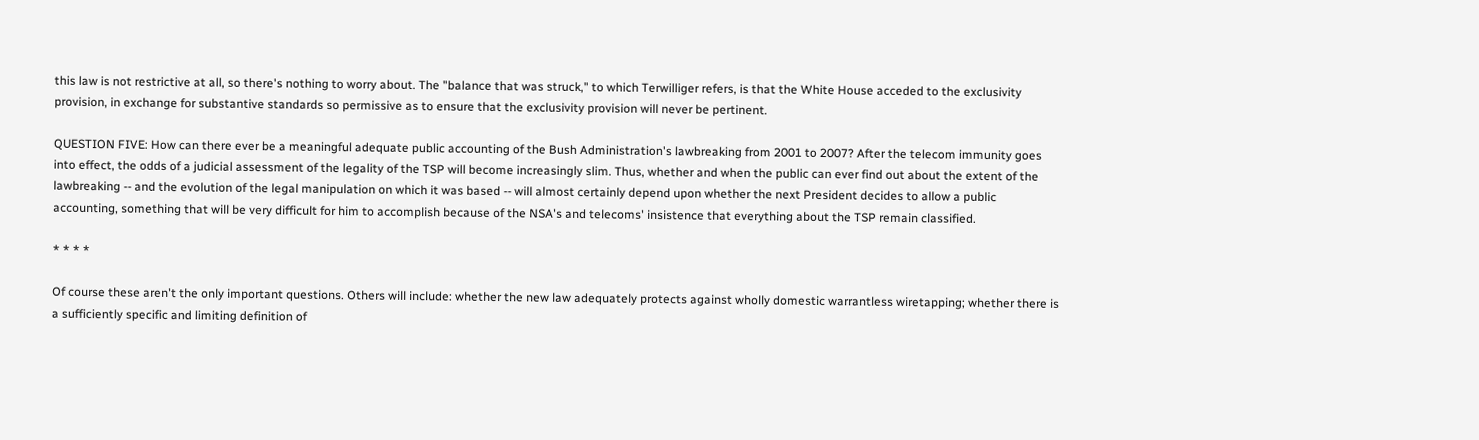this law is not restrictive at all, so there's nothing to worry about. The "balance that was struck," to which Terwilliger refers, is that the White House acceded to the exclusivity provision, in exchange for substantive standards so permissive as to ensure that the exclusivity provision will never be pertinent.

QUESTION FIVE: How can there ever be a meaningful adequate public accounting of the Bush Administration's lawbreaking from 2001 to 2007? After the telecom immunity goes into effect, the odds of a judicial assessment of the legality of the TSP will become increasingly slim. Thus, whether and when the public can ever find out about the extent of the lawbreaking -- and the evolution of the legal manipulation on which it was based -- will almost certainly depend upon whether the next President decides to allow a public accounting, something that will be very difficult for him to accomplish because of the NSA's and telecoms' insistence that everything about the TSP remain classified.

* * * *

Of course these aren't the only important questions. Others will include: whether the new law adequately protects against wholly domestic warrantless wiretapping; whether there is a sufficiently specific and limiting definition of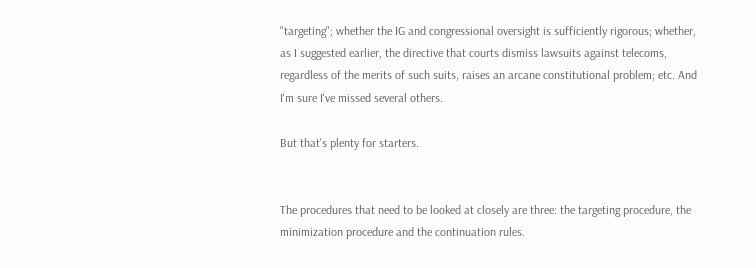"targeting"; whether the IG and congressional oversight is sufficiently rigorous; whether, as I suggested earlier, the directive that courts dismiss lawsuits against telecoms, regardless of the merits of such suits, raises an arcane constitutional problem; etc. And I'm sure I've missed several others.

But that's plenty for starters.


The procedures that need to be looked at closely are three: the targeting procedure, the minimization procedure and the continuation rules.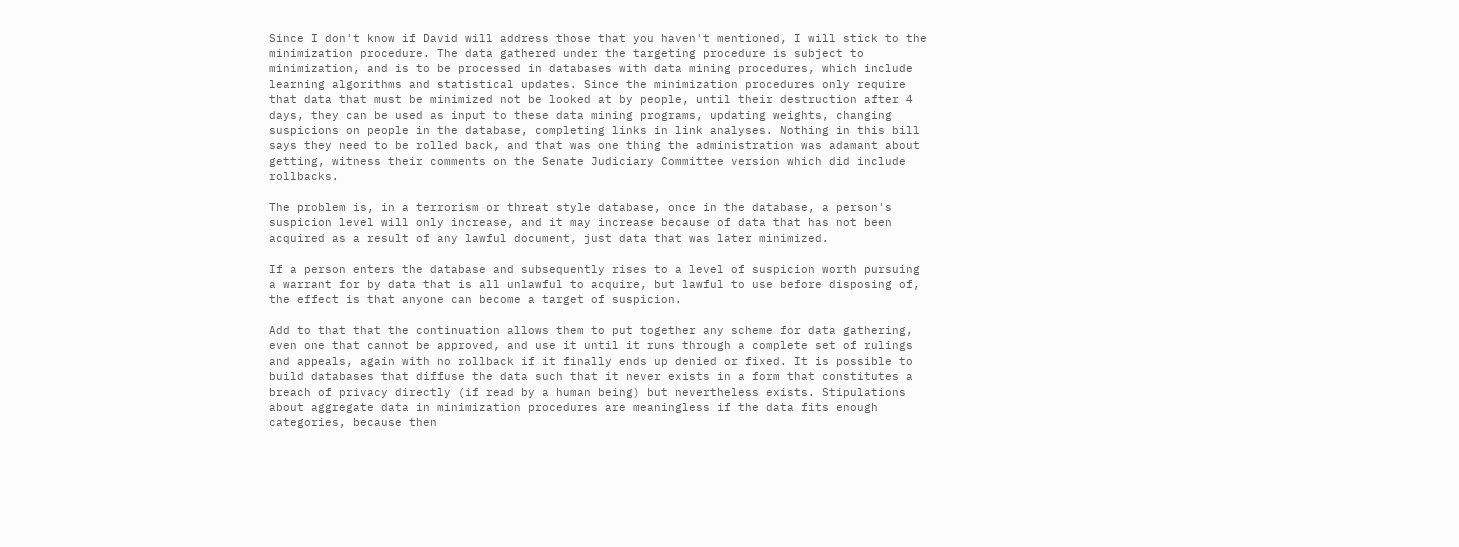Since I don't know if David will address those that you haven't mentioned, I will stick to the minimization procedure. The data gathered under the targeting procedure is subject to minimization, and is to be processed in databases with data mining procedures, which include learning algorithms and statistical updates. Since the minimization procedures only require that data that must be minimized not be looked at by people, until their destruction after 4 days, they can be used as input to these data mining programs, updating weights, changing suspicions on people in the database, completing links in link analyses. Nothing in this bill says they need to be rolled back, and that was one thing the administration was adamant about getting, witness their comments on the Senate Judiciary Committee version which did include rollbacks.

The problem is, in a terrorism or threat style database, once in the database, a person's suspicion level will only increase, and it may increase because of data that has not been acquired as a result of any lawful document, just data that was later minimized.

If a person enters the database and subsequently rises to a level of suspicion worth pursuing a warrant for by data that is all unlawful to acquire, but lawful to use before disposing of, the effect is that anyone can become a target of suspicion.

Add to that that the continuation allows them to put together any scheme for data gathering, even one that cannot be approved, and use it until it runs through a complete set of rulings and appeals, again with no rollback if it finally ends up denied or fixed. It is possible to build databases that diffuse the data such that it never exists in a form that constitutes a breach of privacy directly (if read by a human being) but nevertheless exists. Stipulations about aggregate data in minimization procedures are meaningless if the data fits enough categories, because then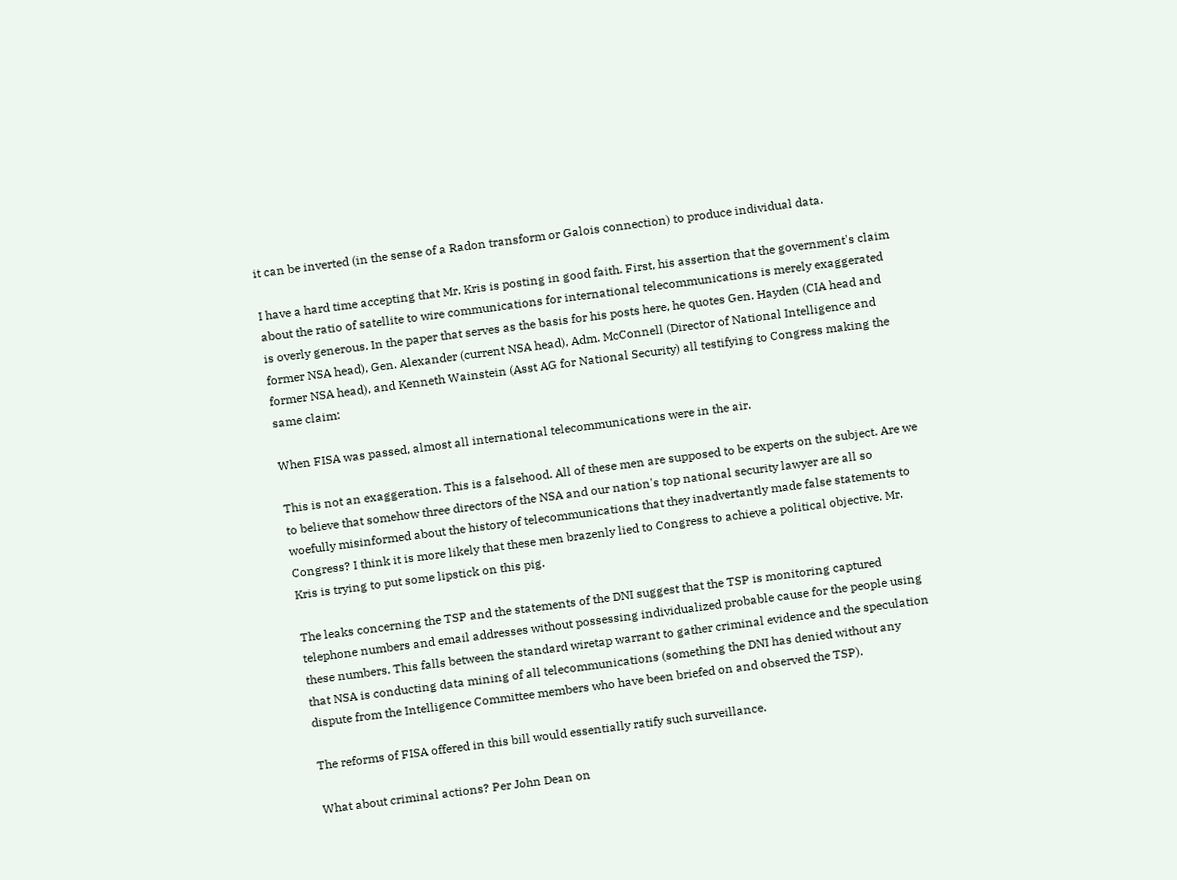it can be inverted (in the sense of a Radon transform or Galois connection) to produce individual data.

I have a hard time accepting that Mr. Kris is posting in good faith. First, his assertion that the government's claim about the ratio of satellite to wire communications for international telecommunications is merely exaggerated is overly generous. In the paper that serves as the basis for his posts here, he quotes Gen. Hayden (CIA head and former NSA head), Gen. Alexander (current NSA head), Adm. McConnell (Director of National Intelligence and former NSA head), and Kenneth Wainstein (Asst AG for National Security) all testifying to Congress making the same claim:

When FISA was passed, almost all international telecommunications were in the air.

This is not an exaggeration. This is a falsehood. All of these men are supposed to be experts on the subject. Are we to believe that somehow three directors of the NSA and our nation's top national security lawyer are all so woefully misinformed about the history of telecommunications that they inadvertantly made false statements to Congress? I think it is more likely that these men brazenly lied to Congress to achieve a political objective. Mr. Kris is trying to put some lipstick on this pig.

The leaks concerning the TSP and the statements of the DNI suggest that the TSP is monitoring captured telephone numbers and email addresses without possessing individualized probable cause for the people using these numbers. This falls between the standard wiretap warrant to gather criminal evidence and the speculation that NSA is conducting data mining of all telecommunications (something the DNI has denied without any dispute from the Intelligence Committee members who have been briefed on and observed the TSP).

The reforms of FISA offered in this bill would essentially ratify such surveillance.

What about criminal actions? Per John Dean on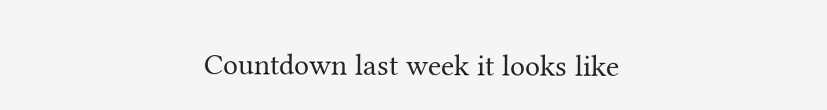Countdown last week it looks like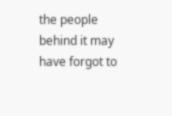the people behind it may have forgot to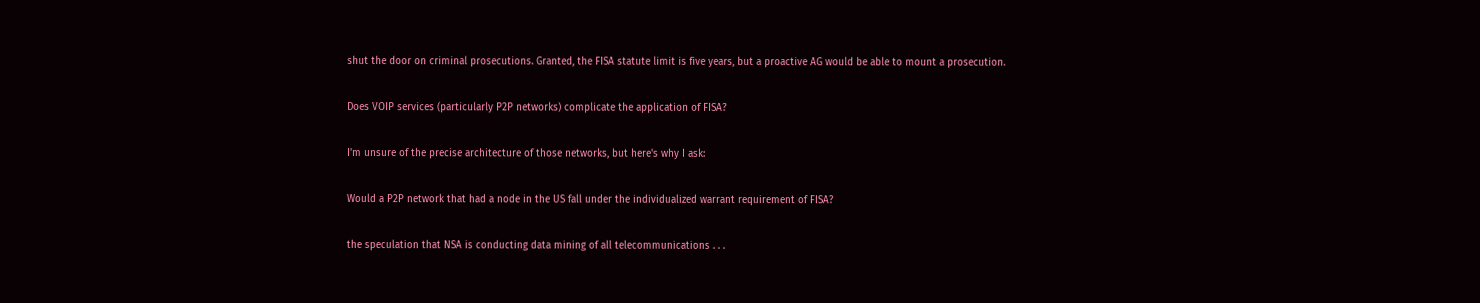shut the door on criminal prosecutions. Granted, the FISA statute limit is five years, but a proactive AG would be able to mount a prosecution.

Does VOIP services (particularly P2P networks) complicate the application of FISA?

I'm unsure of the precise architecture of those networks, but here's why I ask:

Would a P2P network that had a node in the US fall under the individualized warrant requirement of FISA?

the speculation that NSA is conducting data mining of all telecommunications . . .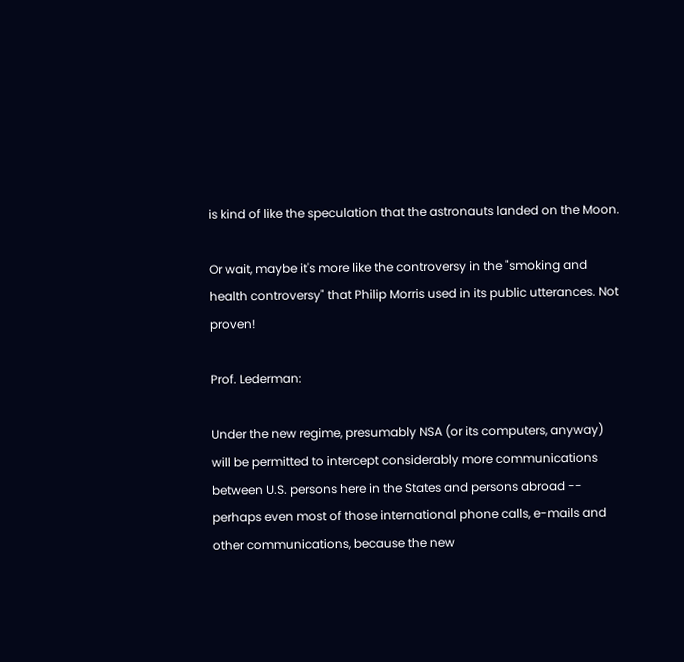is kind of like the speculation that the astronauts landed on the Moon.

Or wait, maybe it's more like the controversy in the "smoking and health controversy" that Philip Morris used in its public utterances. Not proven!

Prof. Lederman:

Under the new regime, presumably NSA (or its computers, anyway) will be permitted to intercept considerably more communications between U.S. persons here in the States and persons abroad -- perhaps even most of those international phone calls, e-mails and other communications, because the new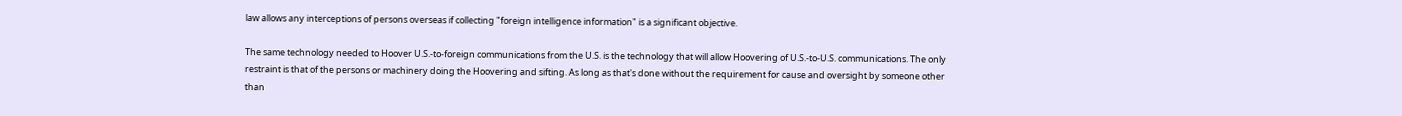law allows any interceptions of persons overseas if collecting "foreign intelligence information" is a significant objective.

The same technology needed to Hoover U.S.-to-foreign communications from the U.S. is the technology that will allow Hoovering of U.S.-to-U.S. communications. The only restraint is that of the persons or machinery doing the Hoovering and sifting. As long as that's done without the requirement for cause and oversight by someone other than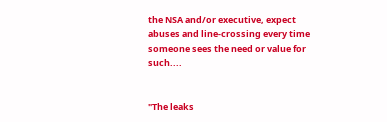the NSA and/or executive, expect abuses and line-crossing every time someone sees the need or value for such....


"The leaks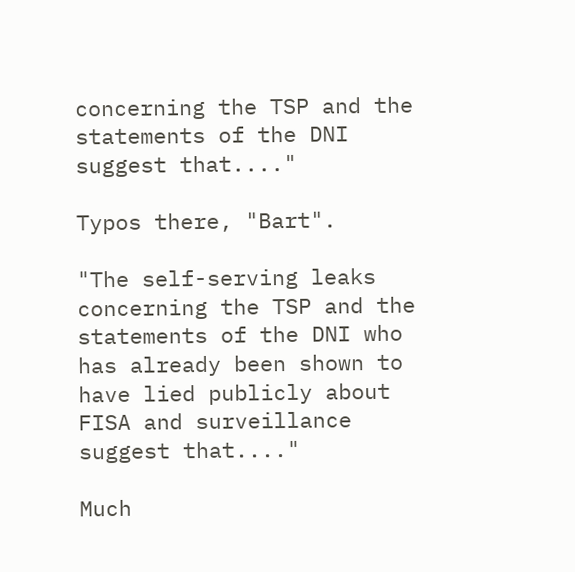concerning the TSP and the statements of the DNI suggest that...."

Typos there, "Bart".

"The self-serving leaks concerning the TSP and the statements of the DNI who has already been shown to have lied publicly about FISA and surveillance suggest that...."

Much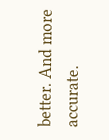better. And more accurate.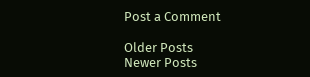Post a Comment

Older Posts
Newer Posts